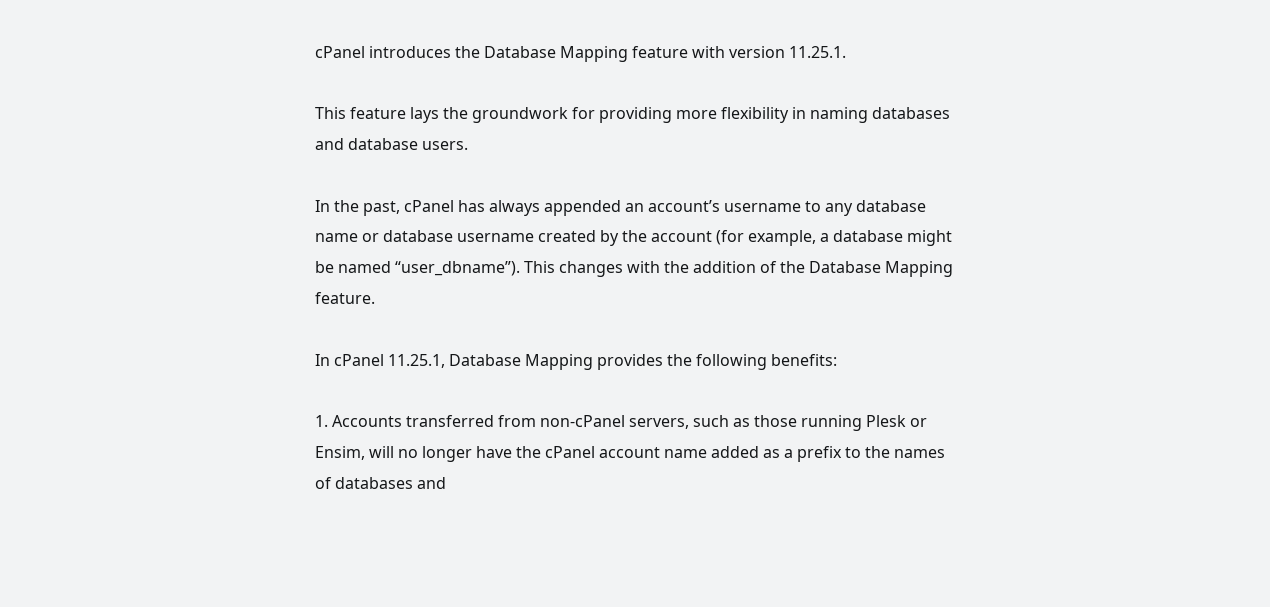cPanel introduces the Database Mapping feature with version 11.25.1.

This feature lays the groundwork for providing more flexibility in naming databases and database users.

In the past, cPanel has always appended an account’s username to any database name or database username created by the account (for example, a database might be named “user_dbname”). This changes with the addition of the Database Mapping feature.

In cPanel 11.25.1, Database Mapping provides the following benefits:

1. Accounts transferred from non-cPanel servers, such as those running Plesk or Ensim, will no longer have the cPanel account name added as a prefix to the names of databases and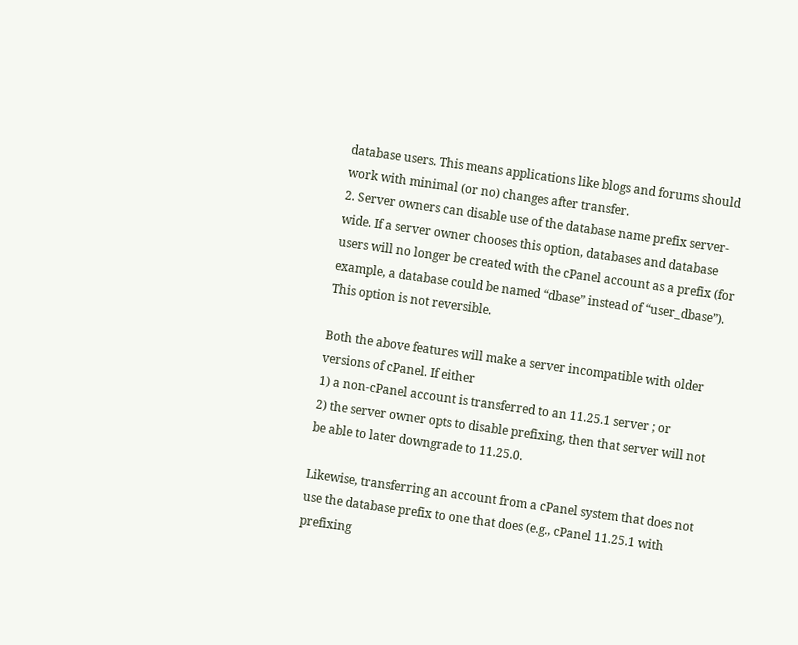database users. This means applications like blogs and forums should work with minimal (or no) changes after transfer.
2. Server owners can disable use of the database name prefix server-wide. If a server owner chooses this option, databases and database users will no longer be created with the cPanel account as a prefix (for example, a database could be named “dbase” instead of “user_dbase”). This option is not reversible.

Both the above features will make a server incompatible with older versions of cPanel. If either
1) a non-cPanel account is transferred to an 11.25.1 server ; or
2) the server owner opts to disable prefixing, then that server will not be able to later downgrade to 11.25.0.

Likewise, transferring an account from a cPanel system that does not use the database prefix to one that does (e.g., cPanel 11.25.1 with prefixing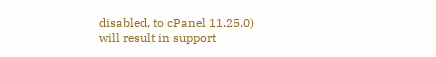disabled, to cPanel 11.25.0) will result in support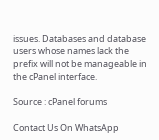issues. Databases and database users whose names lack the prefix will not be manageable in the cPanel interface.

Source : cPanel forums

Contact Us On WhatsApp